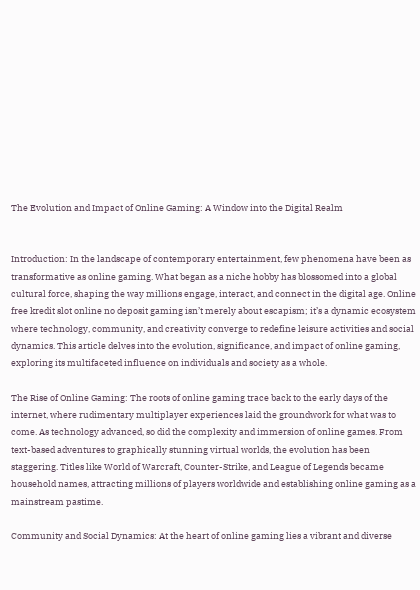The Evolution and Impact of Online Gaming: A Window into the Digital Realm


Introduction: In the landscape of contemporary entertainment, few phenomena have been as transformative as online gaming. What began as a niche hobby has blossomed into a global cultural force, shaping the way millions engage, interact, and connect in the digital age. Online free kredit slot online no deposit gaming isn’t merely about escapism; it’s a dynamic ecosystem where technology, community, and creativity converge to redefine leisure activities and social dynamics. This article delves into the evolution, significance, and impact of online gaming, exploring its multifaceted influence on individuals and society as a whole.

The Rise of Online Gaming: The roots of online gaming trace back to the early days of the internet, where rudimentary multiplayer experiences laid the groundwork for what was to come. As technology advanced, so did the complexity and immersion of online games. From text-based adventures to graphically stunning virtual worlds, the evolution has been staggering. Titles like World of Warcraft, Counter-Strike, and League of Legends became household names, attracting millions of players worldwide and establishing online gaming as a mainstream pastime.

Community and Social Dynamics: At the heart of online gaming lies a vibrant and diverse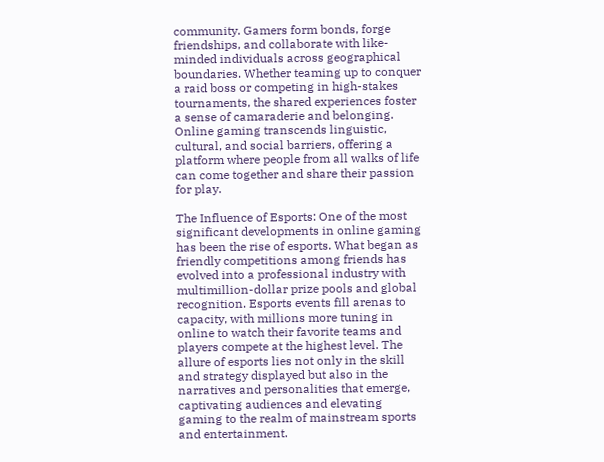community. Gamers form bonds, forge friendships, and collaborate with like-minded individuals across geographical boundaries. Whether teaming up to conquer a raid boss or competing in high-stakes tournaments, the shared experiences foster a sense of camaraderie and belonging. Online gaming transcends linguistic, cultural, and social barriers, offering a platform where people from all walks of life can come together and share their passion for play.

The Influence of Esports: One of the most significant developments in online gaming has been the rise of esports. What began as friendly competitions among friends has evolved into a professional industry with multimillion-dollar prize pools and global recognition. Esports events fill arenas to capacity, with millions more tuning in online to watch their favorite teams and players compete at the highest level. The allure of esports lies not only in the skill and strategy displayed but also in the narratives and personalities that emerge, captivating audiences and elevating gaming to the realm of mainstream sports and entertainment.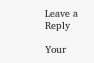Leave a Reply

Your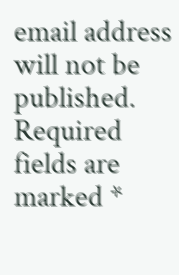email address will not be published. Required fields are marked *